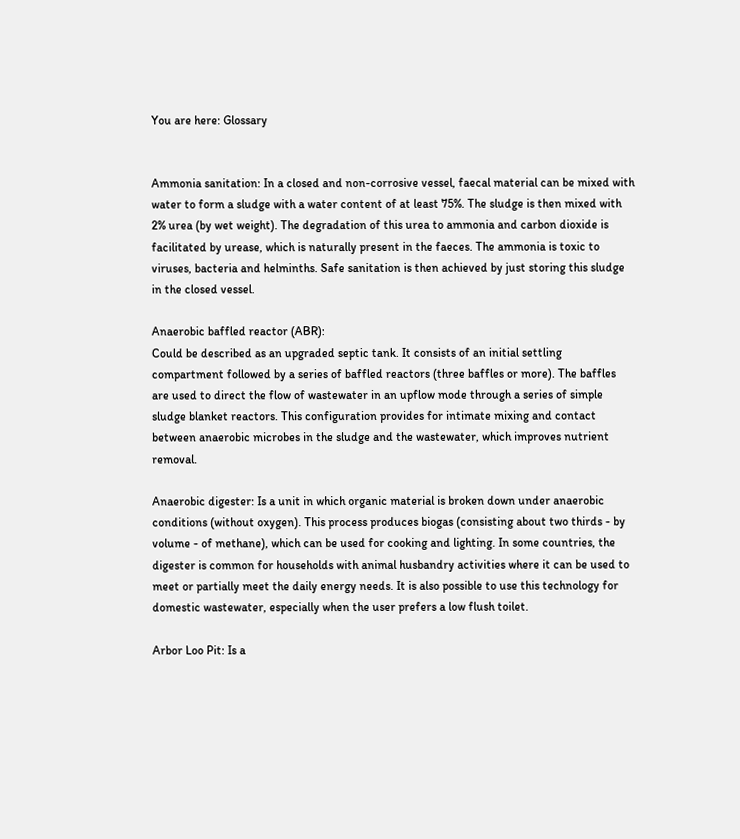You are here: Glossary


Ammonia sanitation: In a closed and non-corrosive vessel, faecal material can be mixed with water to form a sludge with a water content of at least 75%. The sludge is then mixed with 2% urea (by wet weight). The degradation of this urea to ammonia and carbon dioxide is facilitated by urease, which is naturally present in the faeces. The ammonia is toxic to viruses, bacteria and helminths. Safe sanitation is then achieved by just storing this sludge in the closed vessel.

Anaerobic baffled reactor (ABR):
Could be described as an upgraded septic tank. It consists of an initial settling compartment followed by a series of baffled reactors (three baffles or more). The baffles are used to direct the flow of wastewater in an upflow mode through a series of simple sludge blanket reactors. This configuration provides for intimate mixing and contact between anaerobic microbes in the sludge and the wastewater, which improves nutrient removal.

Anaerobic digester: Is a unit in which organic material is broken down under anaerobic conditions (without oxygen). This process produces biogas (consisting about two thirds - by volume - of methane), which can be used for cooking and lighting. In some countries, the digester is common for households with animal husbandry activities where it can be used to meet or partially meet the daily energy needs. It is also possible to use this technology for domestic wastewater, especially when the user prefers a low flush toilet.

Arbor Loo Pit: Is a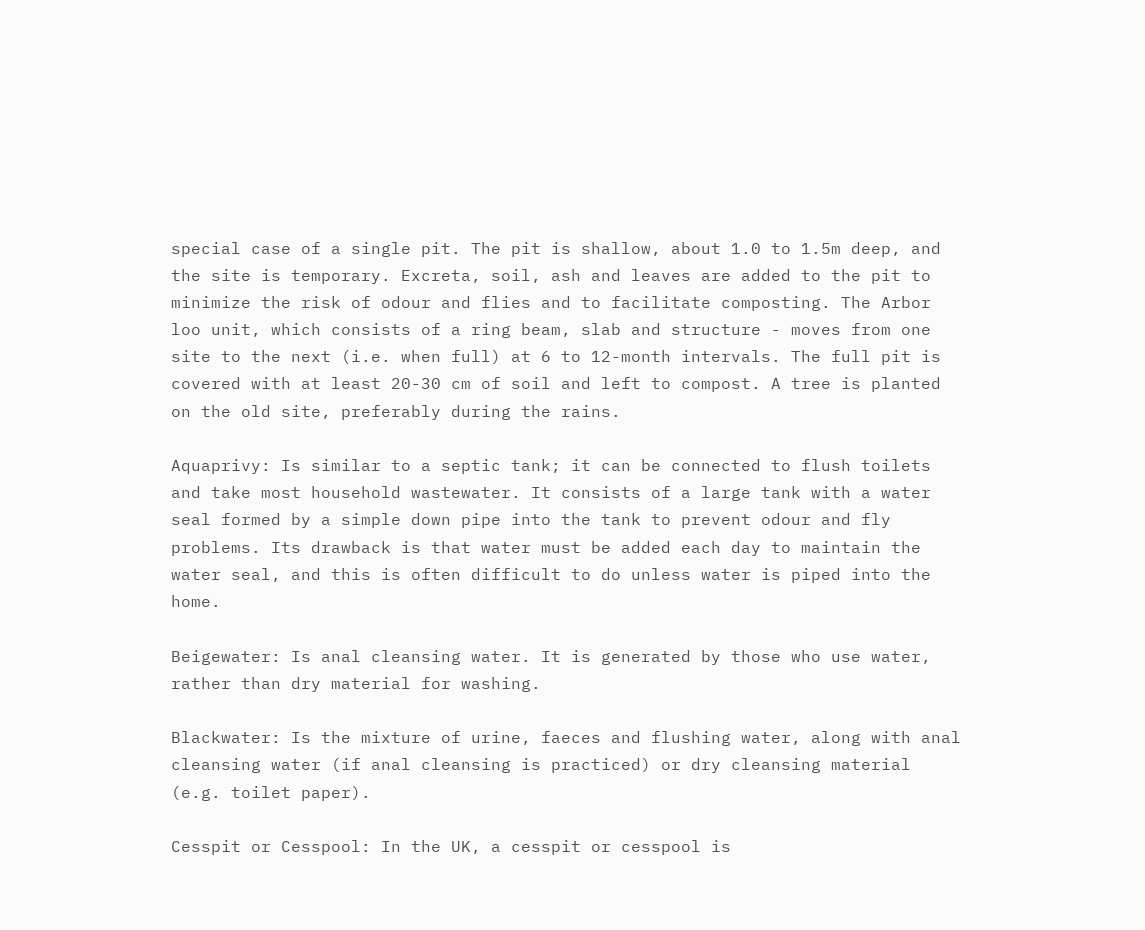special case of a single pit. The pit is shallow, about 1.0 to 1.5m deep, and the site is temporary. Excreta, soil, ash and leaves are added to the pit to minimize the risk of odour and flies and to facilitate composting. The Arbor loo unit, which consists of a ring beam, slab and structure - moves from one site to the next (i.e. when full) at 6 to 12-month intervals. The full pit is covered with at least 20-30 cm of soil and left to compost. A tree is planted on the old site, preferably during the rains.

Aquaprivy: Is similar to a septic tank; it can be connected to flush toilets and take most household wastewater. It consists of a large tank with a water seal formed by a simple down pipe into the tank to prevent odour and fly problems. Its drawback is that water must be added each day to maintain the water seal, and this is often difficult to do unless water is piped into the home.

Beigewater: Is anal cleansing water. It is generated by those who use water, rather than dry material for washing.

Blackwater: Is the mixture of urine, faeces and flushing water, along with anal cleansing water (if anal cleansing is practiced) or dry cleansing material (e.g. toilet paper).

Cesspit or Cesspool: In the UK, a cesspit or cesspool is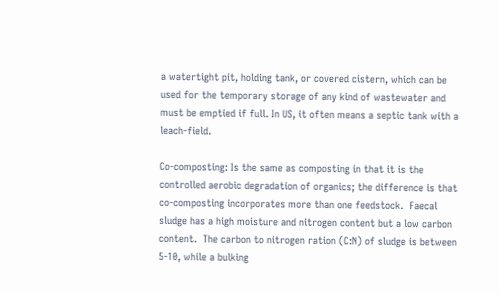a watertight pit, holding tank, or covered cistern, which can be used for the temporary storage of any kind of wastewater and must be emptied if full. In US, it often means a septic tank with a leach-field.

Co-composting: Is the same as composting in that it is the controlled aerobic degradation of organics; the difference is that co-composting incorporates more than one feedstock.  Faecal sludge has a high moisture and nitrogen content but a low carbon content.  The carbon to nitrogen ration (C:N) of sludge is between 5-10, while a bulking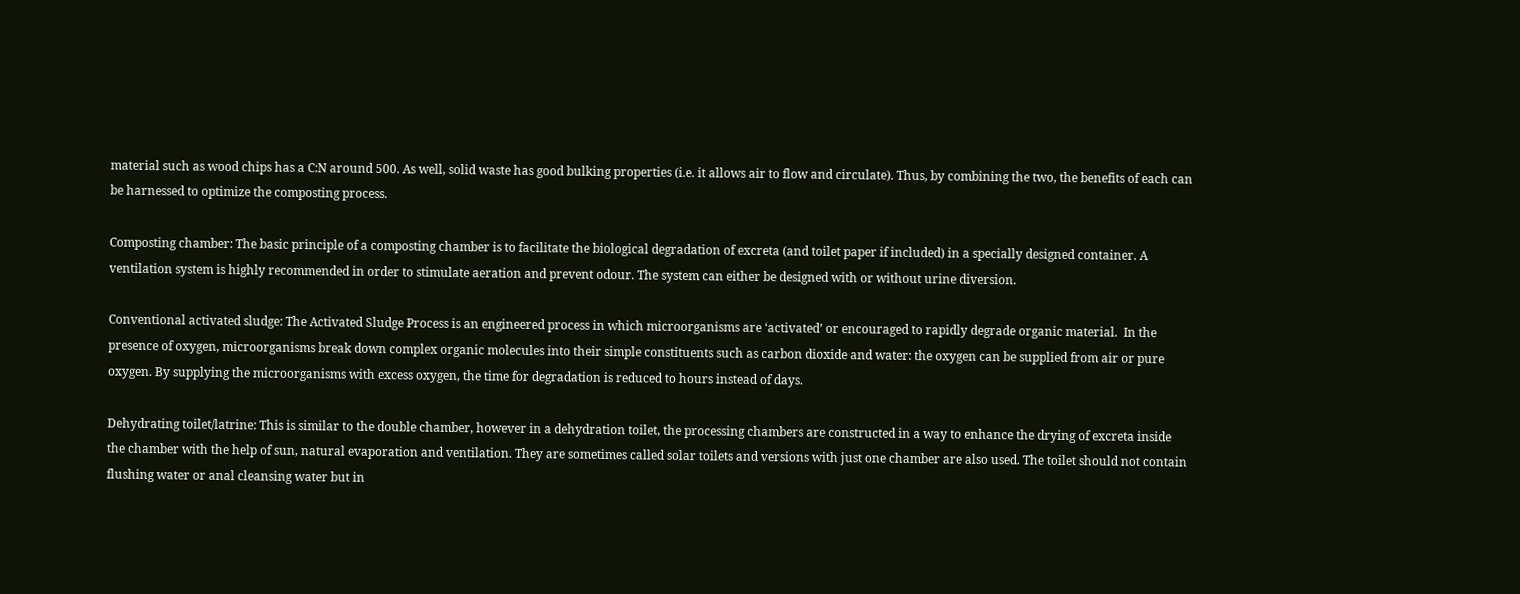material such as wood chips has a C:N around 500. As well, solid waste has good bulking properties (i.e. it allows air to flow and circulate). Thus, by combining the two, the benefits of each can be harnessed to optimize the composting process.

Composting chamber: The basic principle of a composting chamber is to facilitate the biological degradation of excreta (and toilet paper if included) in a specially designed container. A ventilation system is highly recommended in order to stimulate aeration and prevent odour. The system can either be designed with or without urine diversion.

Conventional activated sludge: The Activated Sludge Process is an engineered process in which microorganisms are ‘activated’ or encouraged to rapidly degrade organic material.  In the presence of oxygen, microorganisms break down complex organic molecules into their simple constituents such as carbon dioxide and water: the oxygen can be supplied from air or pure oxygen. By supplying the microorganisms with excess oxygen, the time for degradation is reduced to hours instead of days.

Dehydrating toilet/latrine: This is similar to the double chamber, however in a dehydration toilet, the processing chambers are constructed in a way to enhance the drying of excreta inside the chamber with the help of sun, natural evaporation and ventilation. They are sometimes called solar toilets and versions with just one chamber are also used. The toilet should not contain flushing water or anal cleansing water but in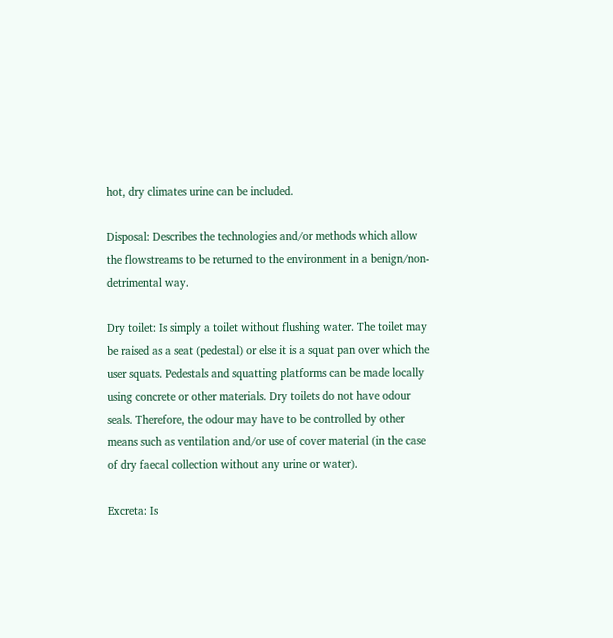hot, dry climates urine can be included.

Disposal: Describes the technologies and/or methods which allow the flowstreams to be returned to the environment in a benign/non-detrimental way.

Dry toilet: Is simply a toilet without flushing water. The toilet may be raised as a seat (pedestal) or else it is a squat pan over which the user squats. Pedestals and squatting platforms can be made locally using concrete or other materials. Dry toilets do not have odour seals. Therefore, the odour may have to be controlled by other means such as ventilation and/or use of cover material (in the case of dry faecal collection without any urine or water).

Excreta: Is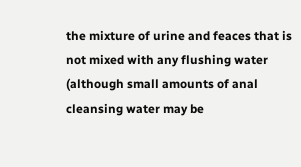the mixture of urine and feaces that is not mixed with any flushing water (although small amounts of anal cleansing water may be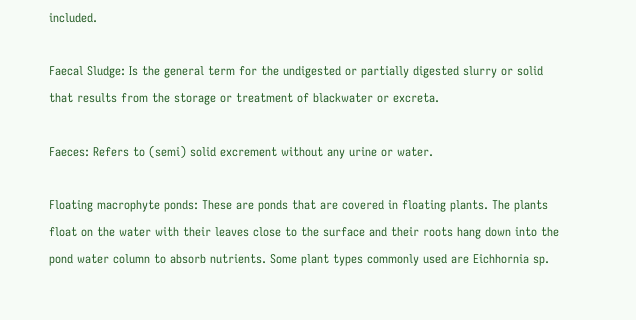included.

Faecal Sludge: Is the general term for the undigested or partially digested slurry or solid that results from the storage or treatment of blackwater or excreta.

Faeces: Refers to (semi) solid excrement without any urine or water.

Floating macrophyte ponds: These are ponds that are covered in floating plants. The plants float on the water with their leaves close to the surface and their roots hang down into the pond water column to absorb nutrients. Some plant types commonly used are Eichhornia sp.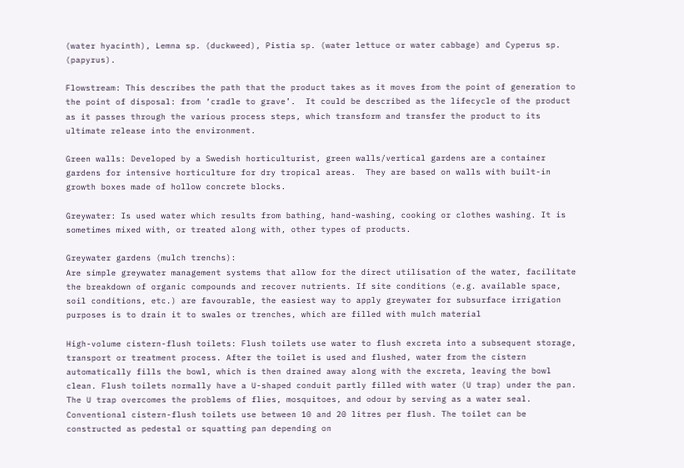(water hyacinth), Lemna sp. (duckweed), Pistia sp. (water lettuce or water cabbage) and Cyperus sp. (papyrus).

Flowstream: This describes the path that the product takes as it moves from the point of generation to the point of disposal: from ‘cradle to grave’.  It could be described as the lifecycle of the product as it passes through the various process steps, which transform and transfer the product to its ultimate release into the environment.

Green walls: Developed by a Swedish horticulturist, green walls/vertical gardens are a container gardens for intensive horticulture for dry tropical areas.  They are based on walls with built-in growth boxes made of hollow concrete blocks.

Greywater: Is used water which results from bathing, hand-washing, cooking or clothes washing. It is sometimes mixed with, or treated along with, other types of products.

Greywater gardens (mulch trenchs):
Are simple greywater management systems that allow for the direct utilisation of the water, facilitate the breakdown of organic compounds and recover nutrients. If site conditions (e.g. available space, soil conditions, etc.) are favourable, the easiest way to apply greywater for subsurface irrigation purposes is to drain it to swales or trenches, which are filled with mulch material

High-volume cistern-flush toilets: Flush toilets use water to flush excreta into a subsequent storage, transport or treatment process. After the toilet is used and flushed, water from the cistern automatically fills the bowl, which is then drained away along with the excreta, leaving the bowl clean. Flush toilets normally have a U-shaped conduit partly filled with water (U trap) under the pan. The U trap overcomes the problems of flies, mosquitoes, and odour by serving as a water seal. Conventional cistern-flush toilets use between 10 and 20 litres per flush. The toilet can be constructed as pedestal or squatting pan depending on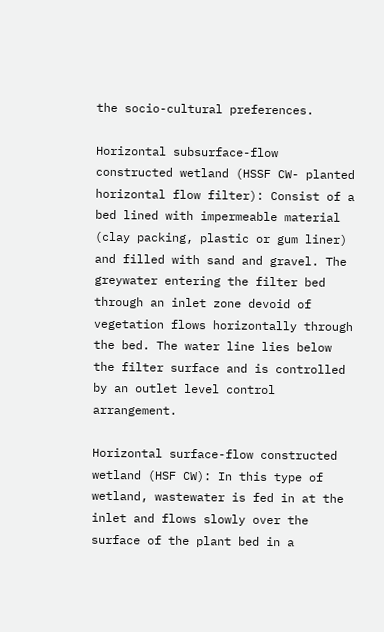the socio-cultural preferences.

Horizontal subsurface-flow constructed wetland (HSSF CW- planted horizontal flow filter): Consist of a bed lined with impermeable material (clay packing, plastic or gum liner) and filled with sand and gravel. The greywater entering the filter bed through an inlet zone devoid of vegetation flows horizontally through the bed. The water line lies below the filter surface and is controlled by an outlet level control arrangement.

Horizontal surface-flow constructed wetland (HSF CW): In this type of wetland, wastewater is fed in at the inlet and flows slowly over the surface of the plant bed in a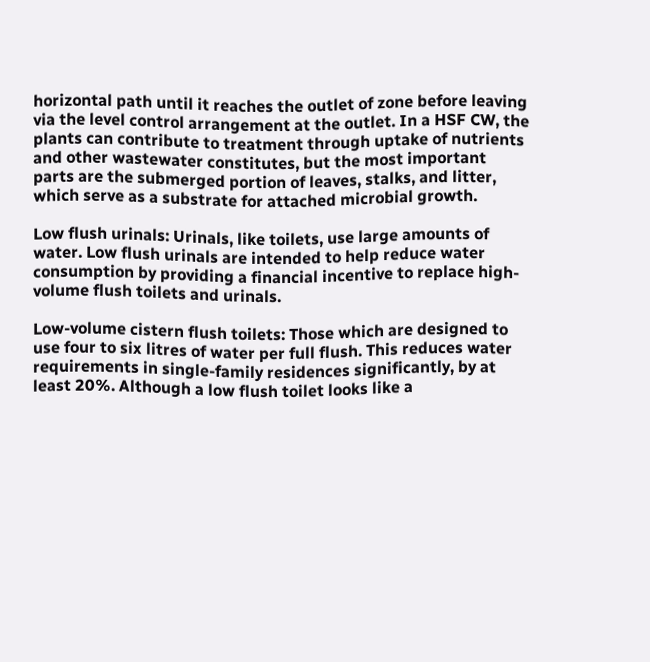horizontal path until it reaches the outlet of zone before leaving via the level control arrangement at the outlet. In a HSF CW, the plants can contribute to treatment through uptake of nutrients and other wastewater constitutes, but the most important parts are the submerged portion of leaves, stalks, and litter, which serve as a substrate for attached microbial growth.

Low flush urinals: Urinals, like toilets, use large amounts of water. Low flush urinals are intended to help reduce water consumption by providing a financial incentive to replace high-volume flush toilets and urinals.

Low-volume cistern flush toilets: Those which are designed to use four to six litres of water per full flush. This reduces water requirements in single-family residences significantly, by at least 20%. Although a low flush toilet looks like a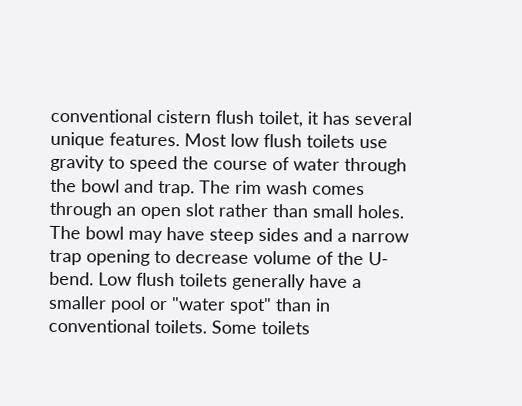conventional cistern flush toilet, it has several unique features. Most low flush toilets use gravity to speed the course of water through the bowl and trap. The rim wash comes through an open slot rather than small holes. The bowl may have steep sides and a narrow trap opening to decrease volume of the U-bend. Low flush toilets generally have a smaller pool or "water spot" than in conventional toilets. Some toilets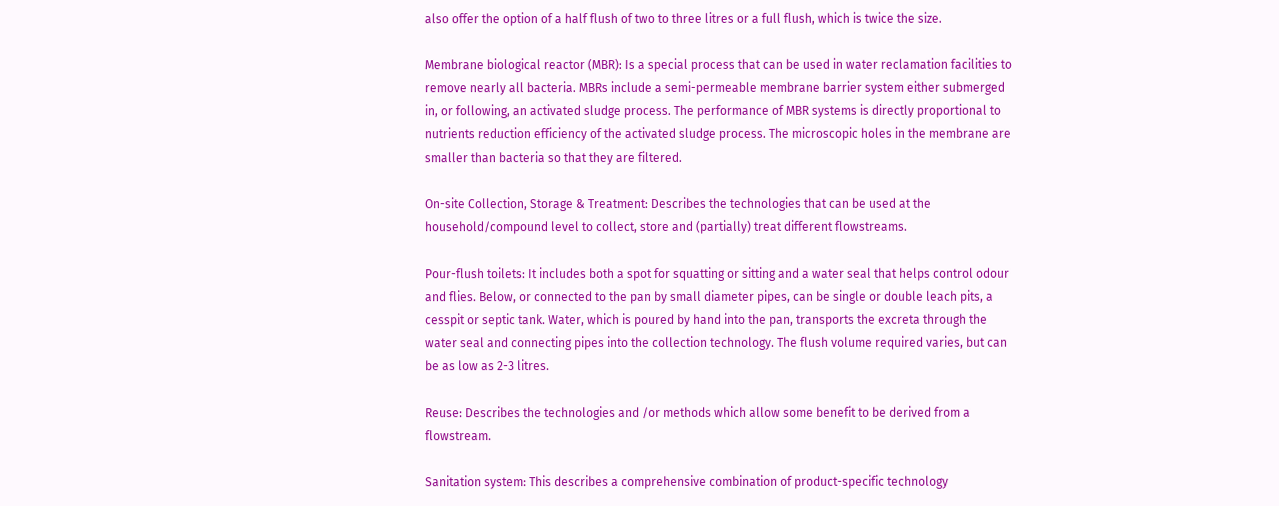also offer the option of a half flush of two to three litres or a full flush, which is twice the size.

Membrane biological reactor (MBR): Is a special process that can be used in water reclamation facilities to remove nearly all bacteria. MBRs include a semi-permeable membrane barrier system either submerged in, or following, an activated sludge process. The performance of MBR systems is directly proportional to nutrients reduction efficiency of the activated sludge process. The microscopic holes in the membrane are smaller than bacteria so that they are filtered.

On-site Collection, Storage & Treatment: Describes the technologies that can be used at the household/compound level to collect, store and (partially) treat different flowstreams.

Pour-flush toilets: It includes both a spot for squatting or sitting and a water seal that helps control odour and flies. Below, or connected to the pan by small diameter pipes, can be single or double leach pits, a cesspit or septic tank. Water, which is poured by hand into the pan, transports the excreta through the water seal and connecting pipes into the collection technology. The flush volume required varies, but can be as low as 2-3 litres.

Reuse: Describes the technologies and /or methods which allow some benefit to be derived from a flowstream.

Sanitation system: This describes a comprehensive combination of product-specific technology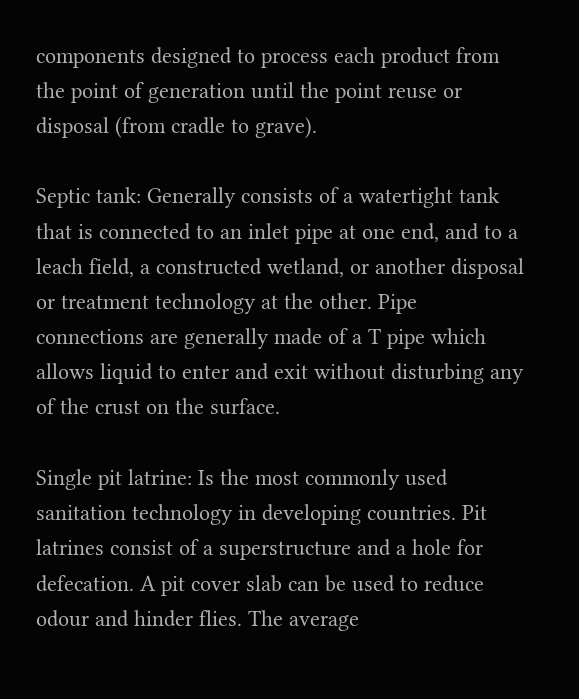components designed to process each product from the point of generation until the point reuse or disposal (from cradle to grave).

Septic tank: Generally consists of a watertight tank that is connected to an inlet pipe at one end, and to a leach field, a constructed wetland, or another disposal or treatment technology at the other. Pipe connections are generally made of a T pipe which allows liquid to enter and exit without disturbing any of the crust on the surface.

Single pit latrine: Is the most commonly used sanitation technology in developing countries. Pit latrines consist of a superstructure and a hole for defecation. A pit cover slab can be used to reduce odour and hinder flies. The average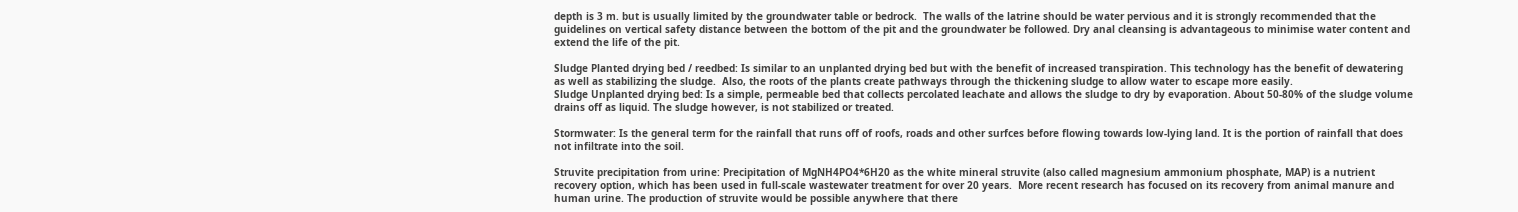depth is 3 m. but is usually limited by the groundwater table or bedrock.  The walls of the latrine should be water pervious and it is strongly recommended that the guidelines on vertical safety distance between the bottom of the pit and the groundwater be followed. Dry anal cleansing is advantageous to minimise water content and extend the life of the pit.

Sludge Planted drying bed / reedbed: Is similar to an unplanted drying bed but with the benefit of increased transpiration. This technology has the benefit of dewatering as well as stabilizing the sludge.  Also, the roots of the plants create pathways through the thickening sludge to allow water to escape more easily.
Sludge Unplanted drying bed: Is a simple, permeable bed that collects percolated leachate and allows the sludge to dry by evaporation. About 50-80% of the sludge volume drains off as liquid. The sludge however, is not stabilized or treated.

Stormwater: Is the general term for the rainfall that runs off of roofs, roads and other surfces before flowing towards low-lying land. It is the portion of rainfall that does not infiltrate into the soil.

Struvite precipitation from urine: Precipitation of MgNH4PO4*6H20 as the white mineral struvite (also called magnesium ammonium phosphate, MAP) is a nutrient recovery option, which has been used in full-scale wastewater treatment for over 20 years.  More recent research has focused on its recovery from animal manure and human urine. The production of struvite would be possible anywhere that there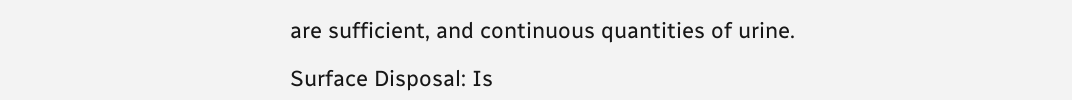are sufficient, and continuous quantities of urine.

Surface Disposal: Is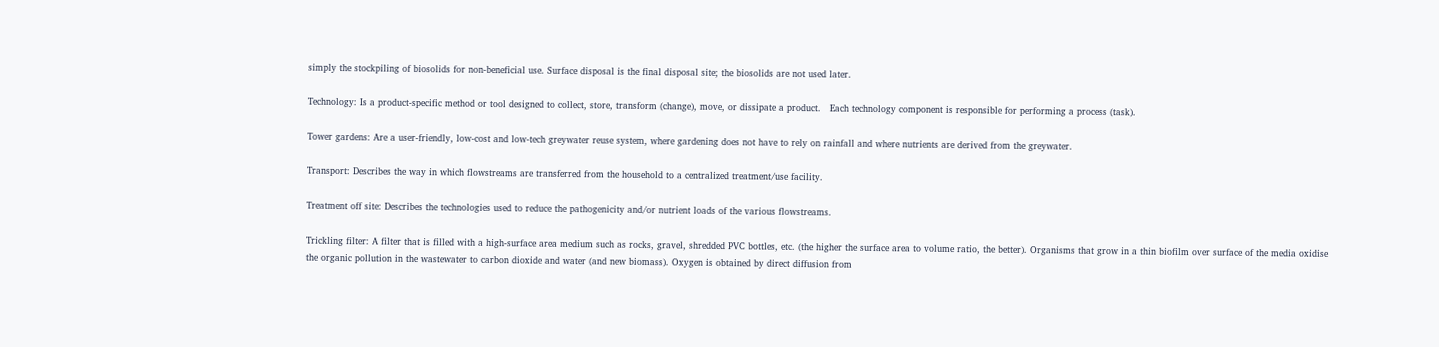simply the stockpiling of biosolids for non-beneficial use. Surface disposal is the final disposal site; the biosolids are not used later.

Technology: Is a product-specific method or tool designed to collect, store, transform (change), move, or dissipate a product.   Each technology component is responsible for performing a process (task).

Tower gardens: Are a user-friendly, low-cost and low-tech greywater reuse system, where gardening does not have to rely on rainfall and where nutrients are derived from the greywater.

Transport: Describes the way in which flowstreams are transferred from the household to a centralized treatment/use facility.

Treatment off site: Describes the technologies used to reduce the pathogenicity and/or nutrient loads of the various flowstreams.

Trickling filter: A filter that is filled with a high-surface area medium such as rocks, gravel, shredded PVC bottles, etc. (the higher the surface area to volume ratio, the better). Organisms that grow in a thin biofilm over surface of the media oxidise the organic pollution in the wastewater to carbon dioxide and water (and new biomass). Oxygen is obtained by direct diffusion from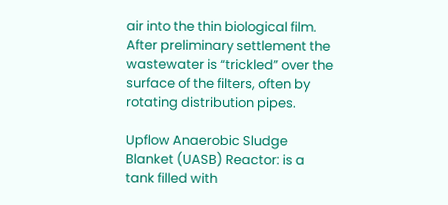air into the thin biological film. After preliminary settlement the wastewater is “trickled” over the surface of the filters, often by rotating distribution pipes.

Upflow Anaerobic Sludge Blanket (UASB) Reactor: is a tank filled with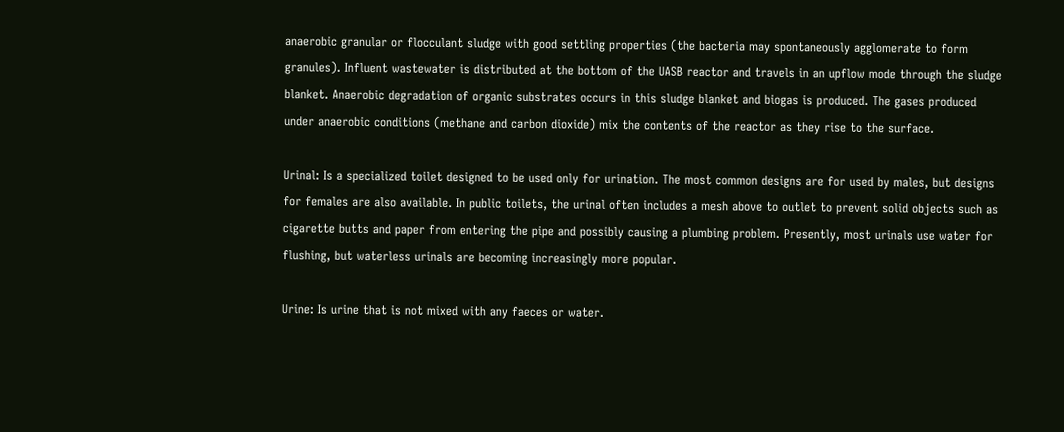anaerobic granular or flocculant sludge with good settling properties (the bacteria may spontaneously agglomerate to form granules). Influent wastewater is distributed at the bottom of the UASB reactor and travels in an upflow mode through the sludge blanket. Anaerobic degradation of organic substrates occurs in this sludge blanket and biogas is produced. The gases produced under anaerobic conditions (methane and carbon dioxide) mix the contents of the reactor as they rise to the surface.

Urinal: Is a specialized toilet designed to be used only for urination. The most common designs are for used by males, but designs for females are also available. In public toilets, the urinal often includes a mesh above to outlet to prevent solid objects such as cigarette butts and paper from entering the pipe and possibly causing a plumbing problem. Presently, most urinals use water for flushing, but waterless urinals are becoming increasingly more popular.

Urine: Is urine that is not mixed with any faeces or water.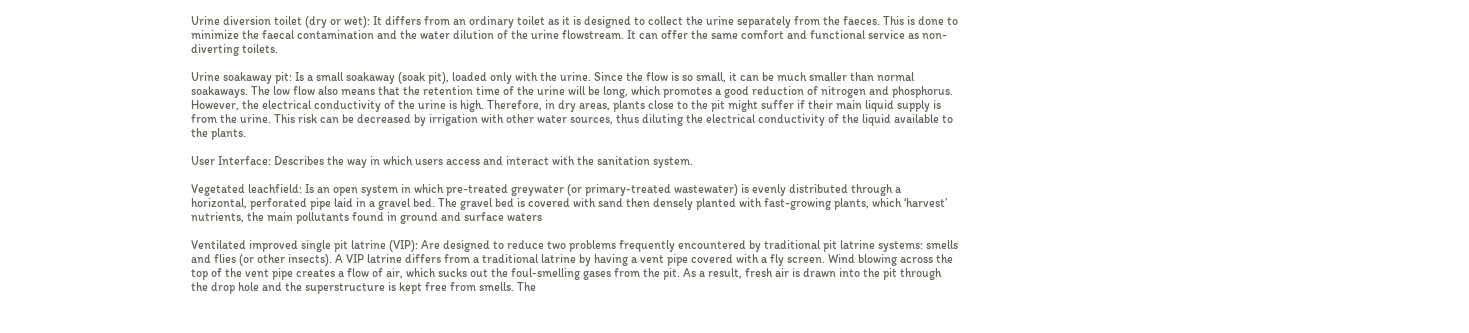Urine diversion toilet (dry or wet): It differs from an ordinary toilet as it is designed to collect the urine separately from the faeces. This is done to minimize the faecal contamination and the water dilution of the urine flowstream. It can offer the same comfort and functional service as non-diverting toilets.

Urine soakaway pit: Is a small soakaway (soak pit), loaded only with the urine. Since the flow is so small, it can be much smaller than normal soakaways. The low flow also means that the retention time of the urine will be long, which promotes a good reduction of nitrogen and phosphorus. However, the electrical conductivity of the urine is high. Therefore, in dry areas, plants close to the pit might suffer if their main liquid supply is from the urine. This risk can be decreased by irrigation with other water sources, thus diluting the electrical conductivity of the liquid available to the plants.

User Interface: Describes the way in which users access and interact with the sanitation system.

Vegetated leachfield: Is an open system in which pre-treated greywater (or primary-treated wastewater) is evenly distributed through a horizontal, perforated pipe laid in a gravel bed. The gravel bed is covered with sand then densely planted with fast-growing plants, which ‘harvest’ nutrients, the main pollutants found in ground and surface waters

Ventilated improved single pit latrine (VIP): Are designed to reduce two problems frequently encountered by traditional pit latrine systems: smells and flies (or other insects). A VIP latrine differs from a traditional latrine by having a vent pipe covered with a fly screen. Wind blowing across the top of the vent pipe creates a flow of air, which sucks out the foul-smelling gases from the pit. As a result, fresh air is drawn into the pit through the drop hole and the superstructure is kept free from smells. The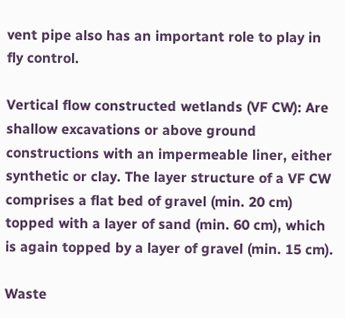vent pipe also has an important role to play in fly control.

Vertical flow constructed wetlands (VF CW): Are shallow excavations or above ground constructions with an impermeable liner, either synthetic or clay. The layer structure of a VF CW comprises a flat bed of gravel (min. 20 cm) topped with a layer of sand (min. 60 cm), which is again topped by a layer of gravel (min. 15 cm).

Waste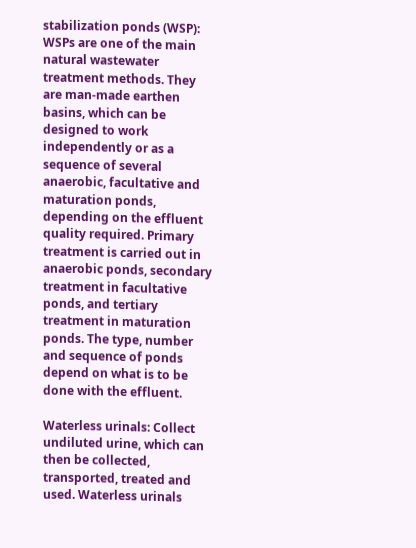stabilization ponds (WSP): WSPs are one of the main natural wastewater treatment methods. They are man-made earthen basins, which can be designed to work independently or as a sequence of several anaerobic, facultative and maturation ponds, depending on the effluent quality required. Primary treatment is carried out in anaerobic ponds, secondary treatment in facultative ponds, and tertiary treatment in maturation ponds. The type, number and sequence of ponds depend on what is to be done with the effluent.

Waterless urinals: Collect undiluted urine, which can then be collected, transported, treated and used. Waterless urinals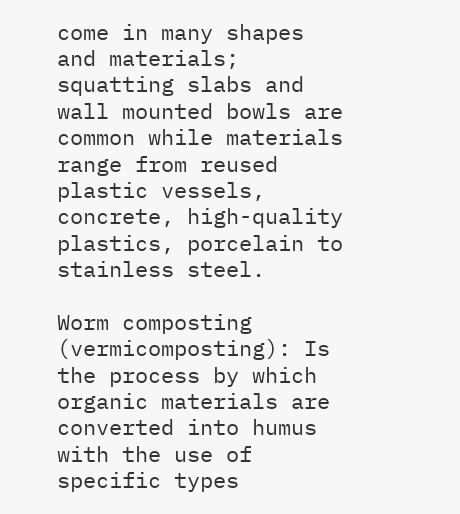come in many shapes and materials; squatting slabs and wall mounted bowls are common while materials range from reused plastic vessels, concrete, high-quality plastics, porcelain to stainless steel.

Worm composting (vermicomposting): Is the process by which organic materials are converted into humus with the use of specific types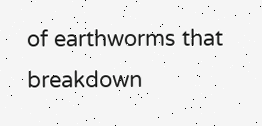of earthworms that breakdown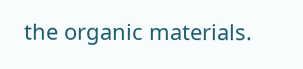the organic materials.